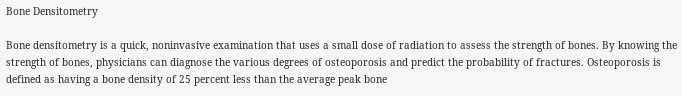Bone Densitometry

Bone densitometry is a quick, noninvasive examination that uses a small dose of radiation to assess the strength of bones. By knowing the strength of bones, physicians can diagnose the various degrees of osteoporosis and predict the probability of fractures. Osteoporosis is defined as having a bone density of 25 percent less than the average peak bone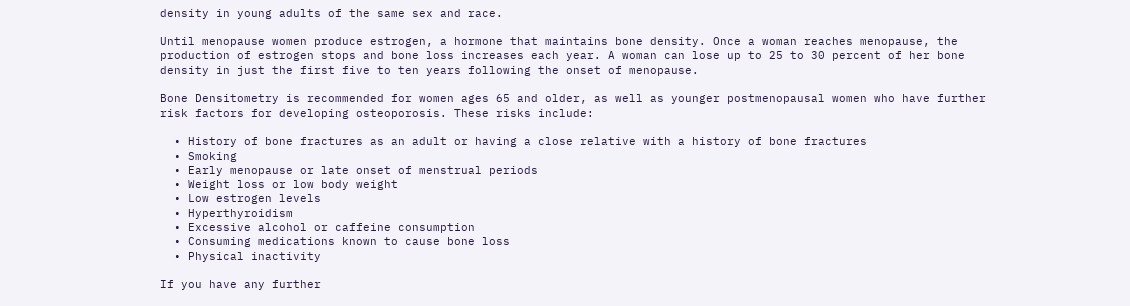density in young adults of the same sex and race.

Until menopause women produce estrogen, a hormone that maintains bone density. Once a woman reaches menopause, the production of estrogen stops and bone loss increases each year. A woman can lose up to 25 to 30 percent of her bone density in just the first five to ten years following the onset of menopause.

Bone Densitometry is recommended for women ages 65 and older, as well as younger postmenopausal women who have further risk factors for developing osteoporosis. These risks include:

  • History of bone fractures as an adult or having a close relative with a history of bone fractures
  • Smoking
  • Early menopause or late onset of menstrual periods
  • Weight loss or low body weight
  • Low estrogen levels
  • Hyperthyroidism
  • Excessive alcohol or caffeine consumption
  • Consuming medications known to cause bone loss
  • Physical inactivity

If you have any further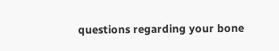questions regarding your bone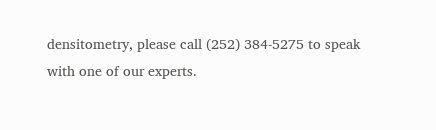densitometry, please call (252) 384-5275 to speak with one of our experts.